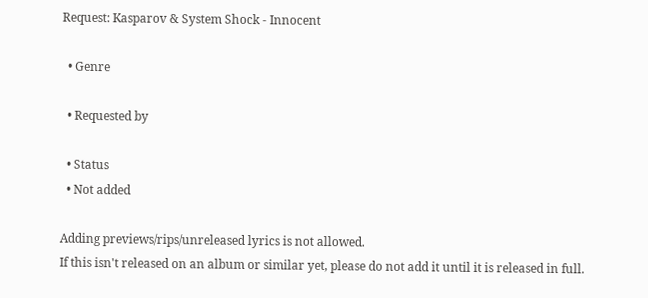Request: Kasparov & System Shock - Innocent

  • Genre

  • Requested by

  • Status
  • Not added

Adding previews/rips/unreleased lyrics is not allowed.
If this isn't released on an album or similar yet, please do not add it until it is released in full.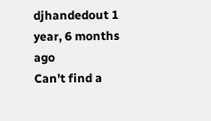djhandedout 1 year, 6 months ago
Can't find a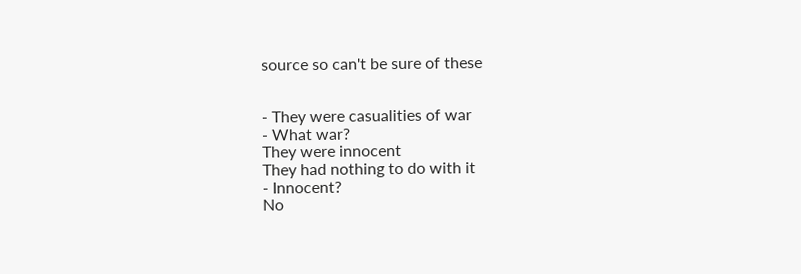source so can't be sure of these


- They were casualities of war
- What war?
They were innocent
They had nothing to do with it
- Innocent?
No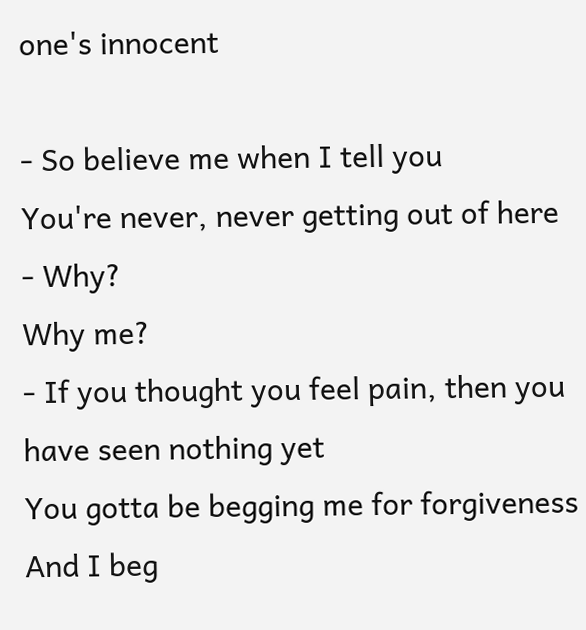one's innocent

- So believe me when I tell you
You're never, never getting out of here
- Why?
Why me?
- If you thought you feel pain, then you have seen nothing yet
You gotta be begging me for forgiveness
And I beg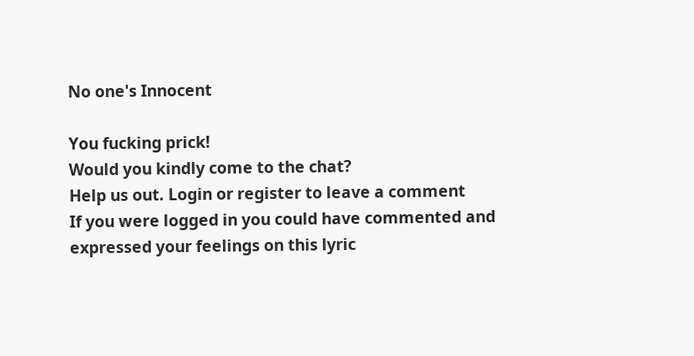No one's Innocent

You fucking prick!
Would you kindly come to the chat?
Help us out. Login or register to leave a comment
If you were logged in you could have commented and expressed your feelings on this lyric